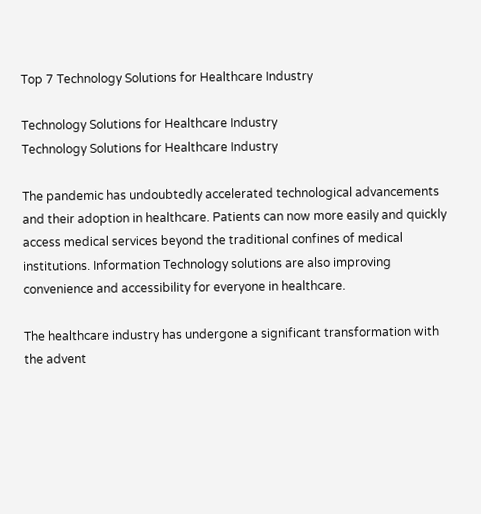Top 7 Technology Solutions for Healthcare Industry

Technology Solutions for Healthcare Industry
Technology Solutions for Healthcare Industry

The pandemic has undoubtedly accelerated technological advancements and their adoption in healthcare. Patients can now more easily and quickly access medical services beyond the traditional confines of medical institutions. Information Technology solutions are also improving convenience and accessibility for everyone in healthcare.

The healthcare industry has undergone a significant transformation with the advent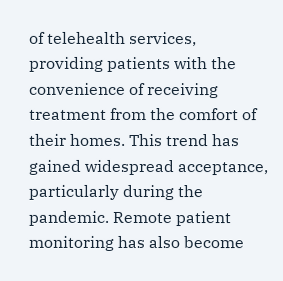of telehealth services, providing patients with the convenience of receiving treatment from the comfort of their homes. This trend has gained widespread acceptance, particularly during the pandemic. Remote patient monitoring has also become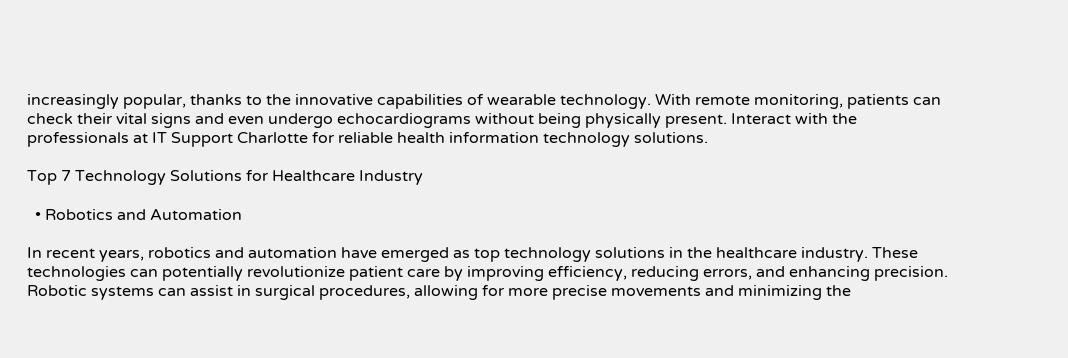increasingly popular, thanks to the innovative capabilities of wearable technology. With remote monitoring, patients can check their vital signs and even undergo echocardiograms without being physically present. Interact with the professionals at IT Support Charlotte for reliable health information technology solutions.

Top 7 Technology Solutions for Healthcare Industry

  • Robotics and Automation

In recent years, robotics and automation have emerged as top technology solutions in the healthcare industry. These technologies can potentially revolutionize patient care by improving efficiency, reducing errors, and enhancing precision. Robotic systems can assist in surgical procedures, allowing for more precise movements and minimizing the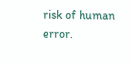risk of human error.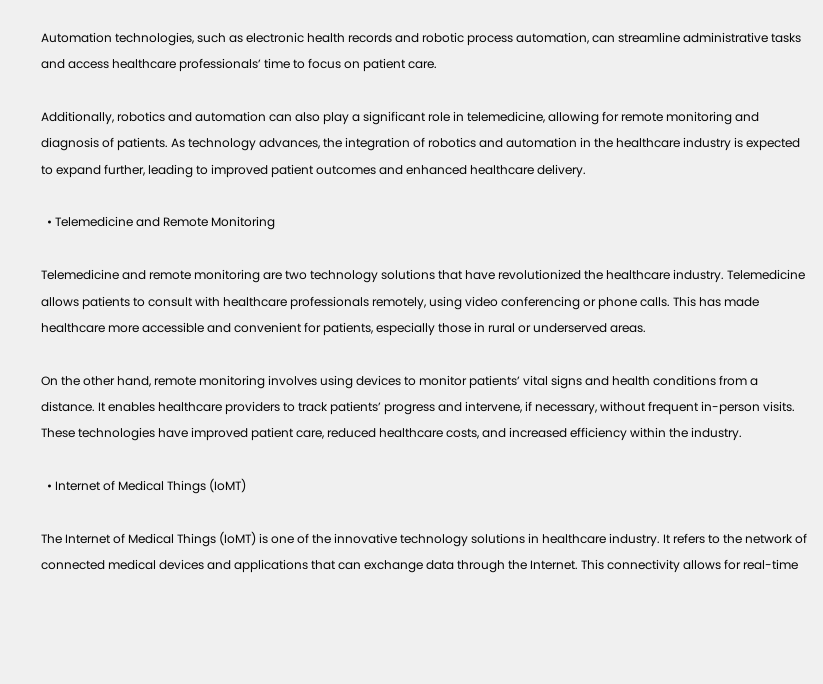Automation technologies, such as electronic health records and robotic process automation, can streamline administrative tasks and access healthcare professionals’ time to focus on patient care.

Additionally, robotics and automation can also play a significant role in telemedicine, allowing for remote monitoring and diagnosis of patients. As technology advances, the integration of robotics and automation in the healthcare industry is expected to expand further, leading to improved patient outcomes and enhanced healthcare delivery.

  • Telemedicine and Remote Monitoring

Telemedicine and remote monitoring are two technology solutions that have revolutionized the healthcare industry. Telemedicine allows patients to consult with healthcare professionals remotely, using video conferencing or phone calls. This has made healthcare more accessible and convenient for patients, especially those in rural or underserved areas.

On the other hand, remote monitoring involves using devices to monitor patients’ vital signs and health conditions from a distance. It enables healthcare providers to track patients’ progress and intervene, if necessary, without frequent in-person visits. These technologies have improved patient care, reduced healthcare costs, and increased efficiency within the industry.

  • Internet of Medical Things (IoMT)

The Internet of Medical Things (IoMT) is one of the innovative technology solutions in healthcare industry. It refers to the network of connected medical devices and applications that can exchange data through the Internet. This connectivity allows for real-time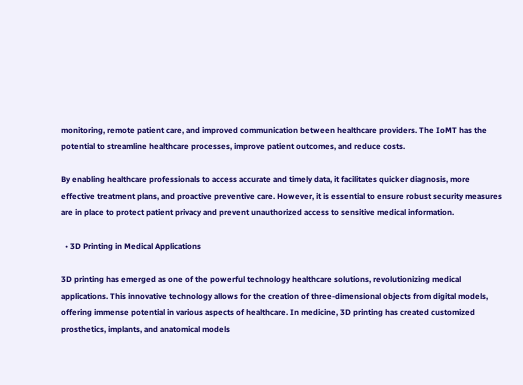monitoring, remote patient care, and improved communication between healthcare providers. The IoMT has the potential to streamline healthcare processes, improve patient outcomes, and reduce costs.

By enabling healthcare professionals to access accurate and timely data, it facilitates quicker diagnosis, more effective treatment plans, and proactive preventive care. However, it is essential to ensure robust security measures are in place to protect patient privacy and prevent unauthorized access to sensitive medical information.

  • 3D Printing in Medical Applications

3D printing has emerged as one of the powerful technology healthcare solutions, revolutionizing medical applications. This innovative technology allows for the creation of three-dimensional objects from digital models, offering immense potential in various aspects of healthcare. In medicine, 3D printing has created customized prosthetics, implants, and anatomical models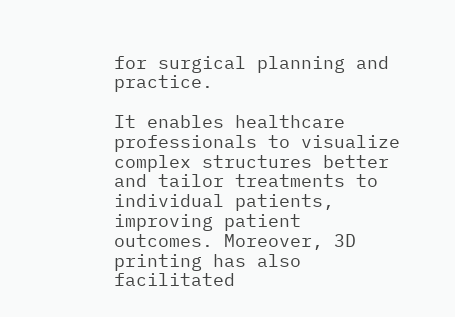for surgical planning and practice.

It enables healthcare professionals to visualize complex structures better and tailor treatments to individual patients, improving patient outcomes. Moreover, 3D printing has also facilitated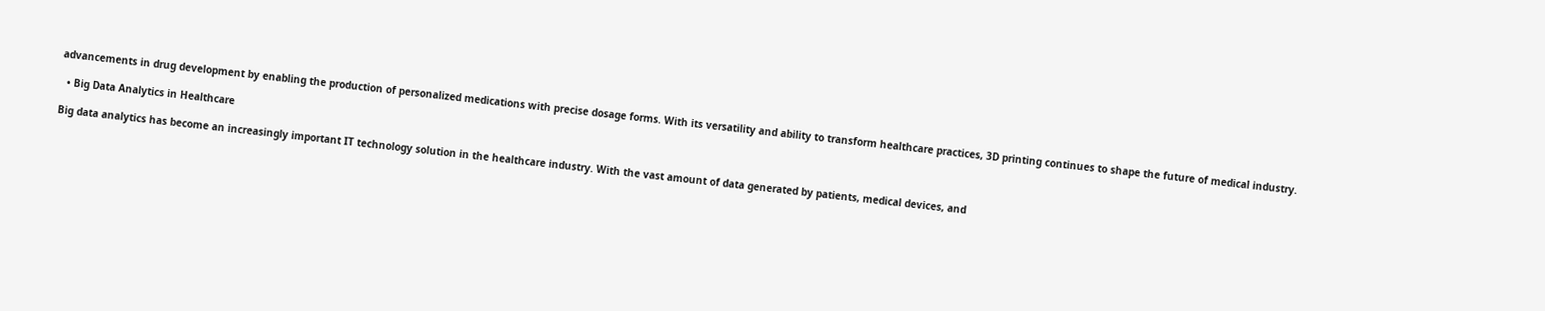advancements in drug development by enabling the production of personalized medications with precise dosage forms. With its versatility and ability to transform healthcare practices, 3D printing continues to shape the future of medical industry.

  • Big Data Analytics in Healthcare

Big data analytics has become an increasingly important IT technology solution in the healthcare industry. With the vast amount of data generated by patients, medical devices, and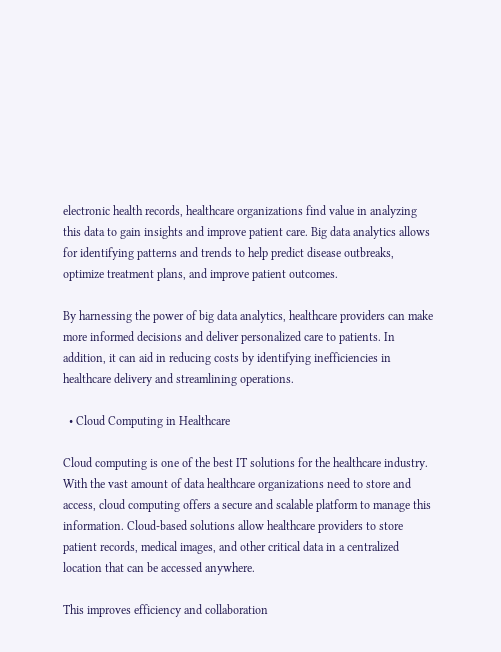electronic health records, healthcare organizations find value in analyzing this data to gain insights and improve patient care. Big data analytics allows for identifying patterns and trends to help predict disease outbreaks, optimize treatment plans, and improve patient outcomes.

By harnessing the power of big data analytics, healthcare providers can make more informed decisions and deliver personalized care to patients. In addition, it can aid in reducing costs by identifying inefficiencies in healthcare delivery and streamlining operations.

  • Cloud Computing in Healthcare

Cloud computing is one of the best IT solutions for the healthcare industry. With the vast amount of data healthcare organizations need to store and access, cloud computing offers a secure and scalable platform to manage this information. Cloud-based solutions allow healthcare providers to store patient records, medical images, and other critical data in a centralized location that can be accessed anywhere.

This improves efficiency and collaboration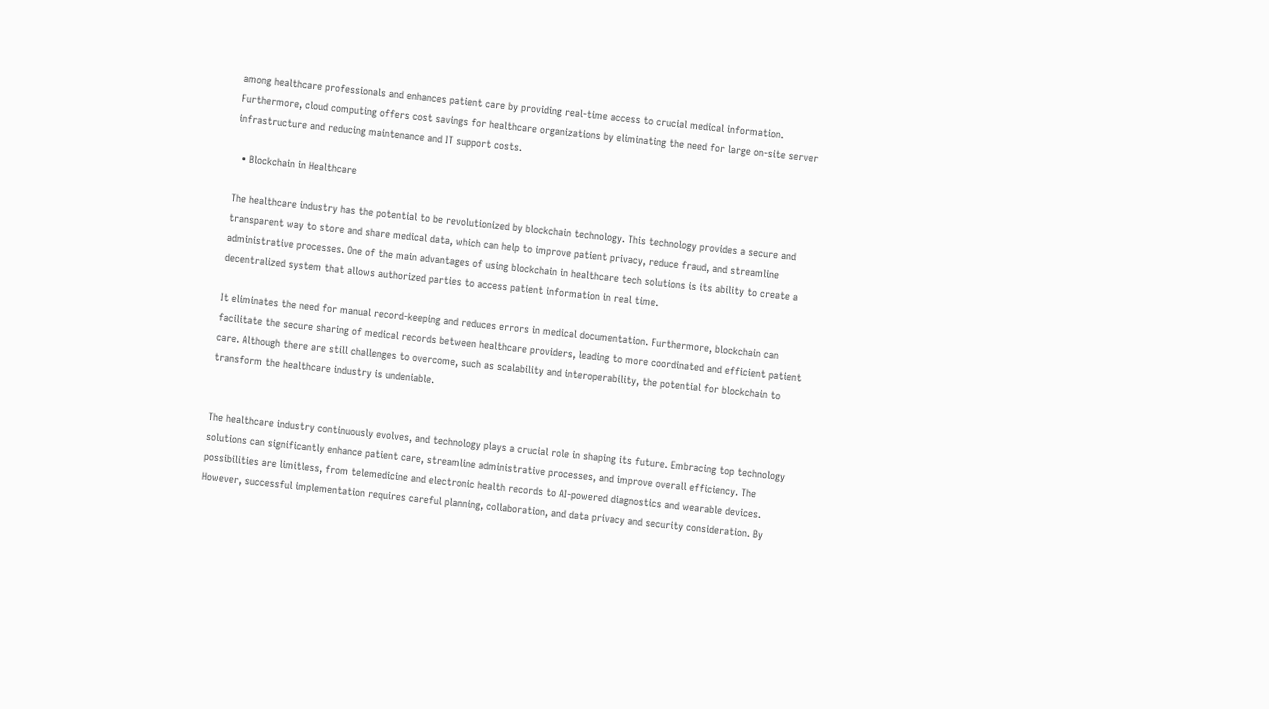among healthcare professionals and enhances patient care by providing real-time access to crucial medical information. Furthermore, cloud computing offers cost savings for healthcare organizations by eliminating the need for large on-site server infrastructure and reducing maintenance and IT support costs.

  • Blockchain in Healthcare

The healthcare industry has the potential to be revolutionized by blockchain technology. This technology provides a secure and transparent way to store and share medical data, which can help to improve patient privacy, reduce fraud, and streamline administrative processes. One of the main advantages of using blockchain in healthcare tech solutions is its ability to create a decentralized system that allows authorized parties to access patient information in real time.

It eliminates the need for manual record-keeping and reduces errors in medical documentation. Furthermore, blockchain can facilitate the secure sharing of medical records between healthcare providers, leading to more coordinated and efficient patient care. Although there are still challenges to overcome, such as scalability and interoperability, the potential for blockchain to transform the healthcare industry is undeniable.


The healthcare industry continuously evolves, and technology plays a crucial role in shaping its future. Embracing top technology solutions can significantly enhance patient care, streamline administrative processes, and improve overall efficiency. The possibilities are limitless, from telemedicine and electronic health records to AI-powered diagnostics and wearable devices. However, successful implementation requires careful planning, collaboration, and data privacy and security consideration. By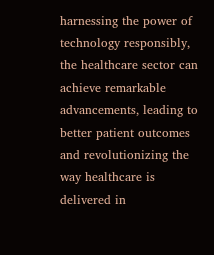harnessing the power of technology responsibly, the healthcare sector can achieve remarkable advancements, leading to better patient outcomes and revolutionizing the way healthcare is delivered in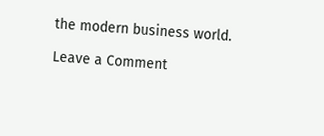the modern business world.

Leave a Comment